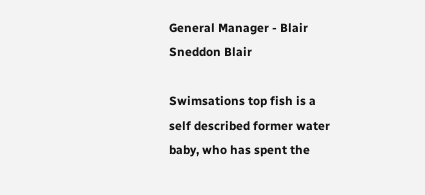General Manager - Blair Sneddon Blair

Swimsations top fish is a self described former water baby, who has spent the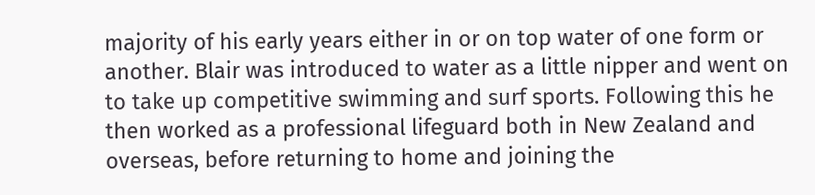majority of his early years either in or on top water of one form or another. Blair was introduced to water as a little nipper and went on to take up competitive swimming and surf sports. Following this he then worked as a professional lifeguard both in New Zealand and overseas, before returning to home and joining the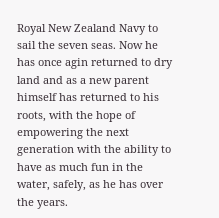Royal New Zealand Navy to sail the seven seas. Now he has once agin returned to dry land and as a new parent himself has returned to his roots, with the hope of empowering the next generation with the ability to have as much fun in the water, safely, as he has over the years.